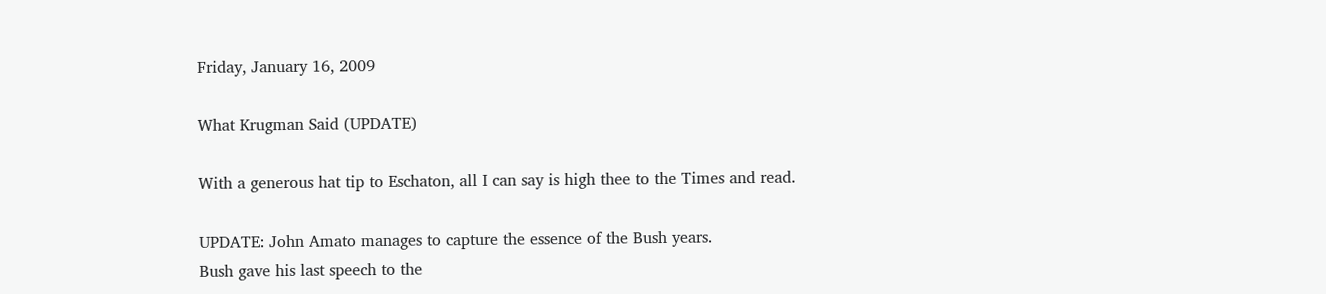Friday, January 16, 2009

What Krugman Said (UPDATE)

With a generous hat tip to Eschaton, all I can say is high thee to the Times and read.

UPDATE: John Amato manages to capture the essence of the Bush years.
Bush gave his last speech to the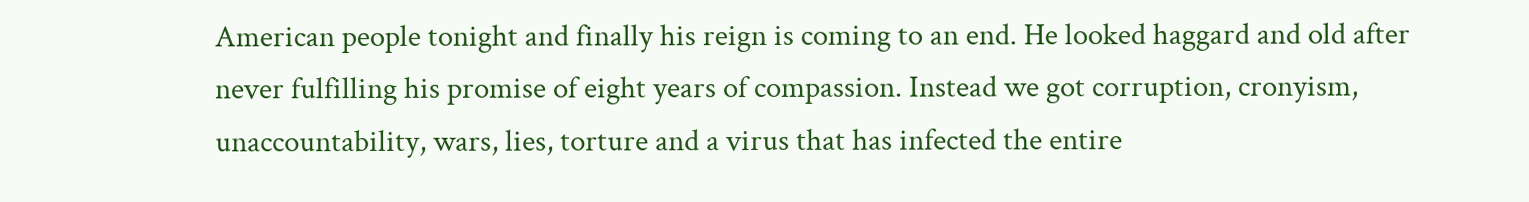American people tonight and finally his reign is coming to an end. He looked haggard and old after never fulfilling his promise of eight years of compassion. Instead we got corruption, cronyism, unaccountability, wars, lies, torture and a virus that has infected the entire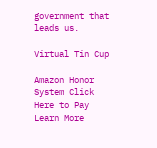government that leads us.

Virtual Tin Cup

Amazon Honor System Click Here to Pay Learn More